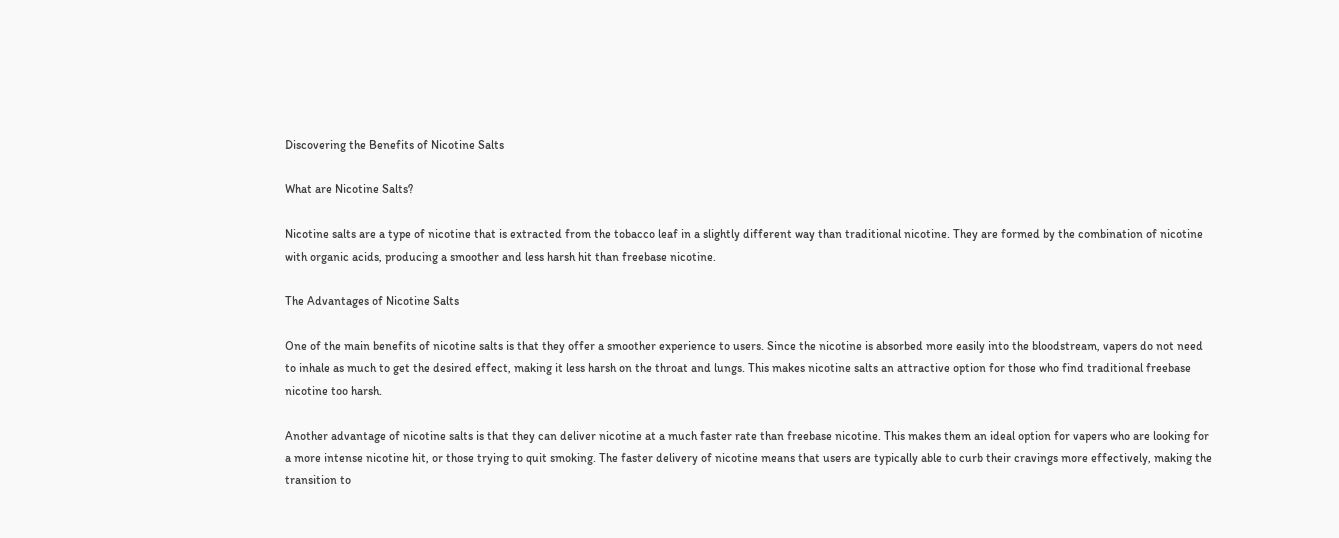Discovering the Benefits of Nicotine Salts

What are Nicotine Salts?

Nicotine salts are a type of nicotine that is extracted from the tobacco leaf in a slightly different way than traditional nicotine. They are formed by the combination of nicotine with organic acids, producing a smoother and less harsh hit than freebase nicotine.

The Advantages of Nicotine Salts

One of the main benefits of nicotine salts is that they offer a smoother experience to users. Since the nicotine is absorbed more easily into the bloodstream, vapers do not need to inhale as much to get the desired effect, making it less harsh on the throat and lungs. This makes nicotine salts an attractive option for those who find traditional freebase nicotine too harsh.

Another advantage of nicotine salts is that they can deliver nicotine at a much faster rate than freebase nicotine. This makes them an ideal option for vapers who are looking for a more intense nicotine hit, or those trying to quit smoking. The faster delivery of nicotine means that users are typically able to curb their cravings more effectively, making the transition to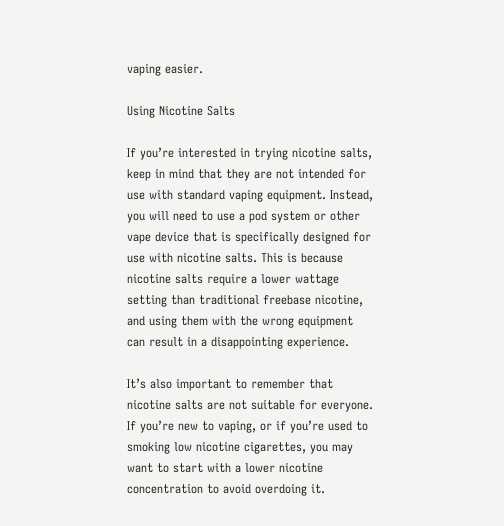vaping easier.

Using Nicotine Salts

If you’re interested in trying nicotine salts, keep in mind that they are not intended for use with standard vaping equipment. Instead, you will need to use a pod system or other vape device that is specifically designed for use with nicotine salts. This is because nicotine salts require a lower wattage setting than traditional freebase nicotine, and using them with the wrong equipment can result in a disappointing experience.

It’s also important to remember that nicotine salts are not suitable for everyone. If you’re new to vaping, or if you’re used to smoking low nicotine cigarettes, you may want to start with a lower nicotine concentration to avoid overdoing it.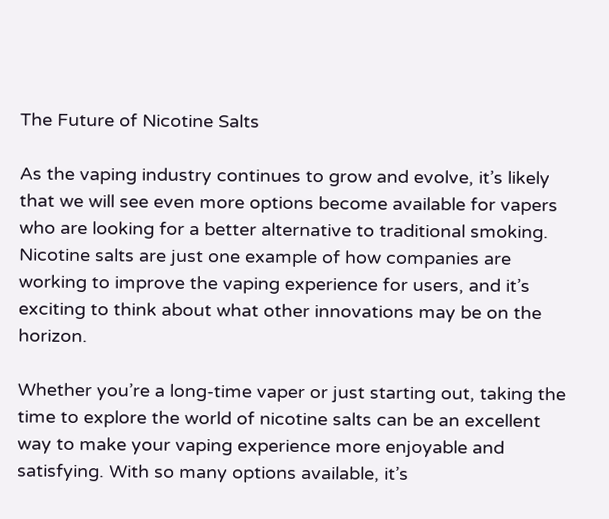The Future of Nicotine Salts

As the vaping industry continues to grow and evolve, it’s likely that we will see even more options become available for vapers who are looking for a better alternative to traditional smoking. Nicotine salts are just one example of how companies are working to improve the vaping experience for users, and it’s exciting to think about what other innovations may be on the horizon.

Whether you’re a long-time vaper or just starting out, taking the time to explore the world of nicotine salts can be an excellent way to make your vaping experience more enjoyable and satisfying. With so many options available, it’s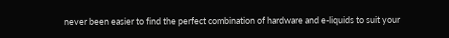never been easier to find the perfect combination of hardware and e-liquids to suit your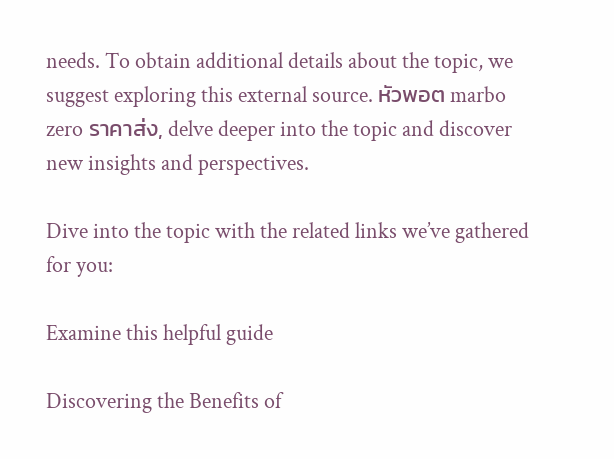needs. To obtain additional details about the topic, we suggest exploring this external source. หัวพอต marbo zero ราคาส่ง, delve deeper into the topic and discover new insights and perspectives.

Dive into the topic with the related links we’ve gathered for you:

Examine this helpful guide

Discovering the Benefits of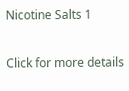Nicotine Salts 1

Click for more details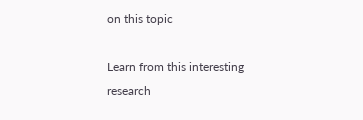on this topic

Learn from this interesting research